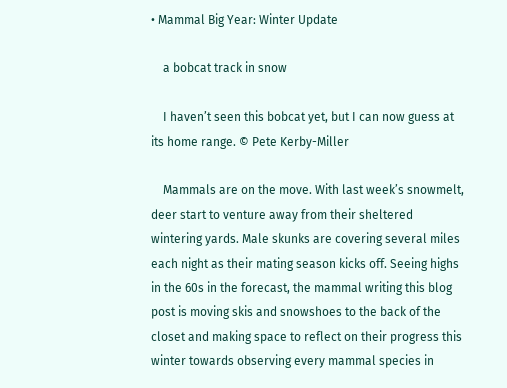• Mammal Big Year: Winter Update

    a bobcat track in snow

    I haven’t seen this bobcat yet, but I can now guess at its home range. © Pete Kerby-Miller

    Mammals are on the move. With last week’s snowmelt, deer start to venture away from their sheltered wintering yards. Male skunks are covering several miles each night as their mating season kicks off. Seeing highs in the 60s in the forecast, the mammal writing this blog post is moving skis and snowshoes to the back of the closet and making space to reflect on their progress this winter towards observing every mammal species in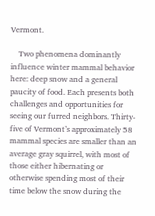Vermont.

    Two phenomena dominantly influence winter mammal behavior here: deep snow and a general paucity of food. Each presents both challenges and opportunities for seeing our furred neighbors. Thirty-five of Vermont’s approximately 58 mammal species are smaller than an average gray squirrel, with most of those either hibernating or otherwise spending most of their time below the snow during the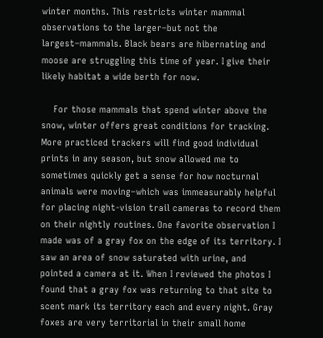winter months. This restricts winter mammal observations to the larger–but not the largest–mammals. Black bears are hibernating and moose are struggling this time of year. I give their likely habitat a wide berth for now.

    For those mammals that spend winter above the snow, winter offers great conditions for tracking. More practiced trackers will find good individual prints in any season, but snow allowed me to sometimes quickly get a sense for how nocturnal animals were moving–which was immeasurably helpful for placing night-vision trail cameras to record them on their nightly routines. One favorite observation I made was of a gray fox on the edge of its territory. I saw an area of snow saturated with urine, and pointed a camera at it. When I reviewed the photos I found that a gray fox was returning to that site to scent mark its territory each and every night. Gray foxes are very territorial in their small home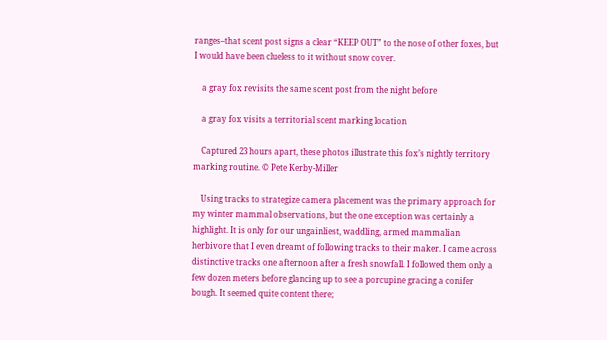ranges–that scent post signs a clear “KEEP OUT” to the nose of other foxes, but I would have been clueless to it without snow cover.

    a gray fox revisits the same scent post from the night before

    a gray fox visits a territorial scent marking location

    Captured 23 hours apart, these photos illustrate this fox’s nightly territory marking routine. © Pete Kerby-Miller

    Using tracks to strategize camera placement was the primary approach for my winter mammal observations, but the one exception was certainly a highlight. It is only for our ungainliest, waddling, armed mammalian herbivore that I even dreamt of following tracks to their maker. I came across distinctive tracks one afternoon after a fresh snowfall. I followed them only a few dozen meters before glancing up to see a porcupine gracing a conifer bough. It seemed quite content there;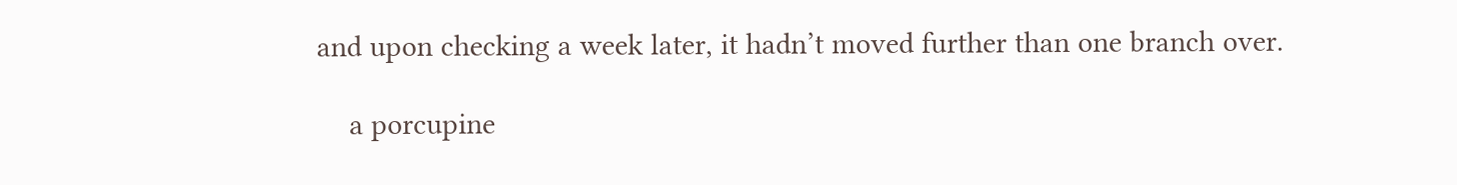and upon checking a week later, it hadn’t moved further than one branch over.

    a porcupine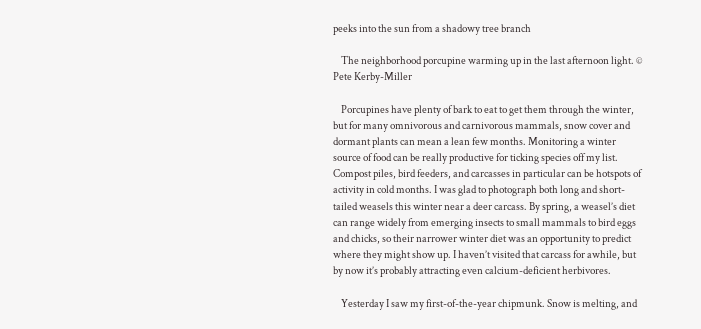peeks into the sun from a shadowy tree branch

    The neighborhood porcupine warming up in the last afternoon light. © Pete Kerby-Miller

    Porcupines have plenty of bark to eat to get them through the winter, but for many omnivorous and carnivorous mammals, snow cover and dormant plants can mean a lean few months. Monitoring a winter source of food can be really productive for ticking species off my list. Compost piles, bird feeders, and carcasses in particular can be hotspots of activity in cold months. I was glad to photograph both long and short-tailed weasels this winter near a deer carcass. By spring, a weasel’s diet can range widely from emerging insects to small mammals to bird eggs and chicks, so their narrower winter diet was an opportunity to predict where they might show up. I haven’t visited that carcass for awhile, but by now it’s probably attracting even calcium-deficient herbivores.

    Yesterday I saw my first-of-the-year chipmunk. Snow is melting, and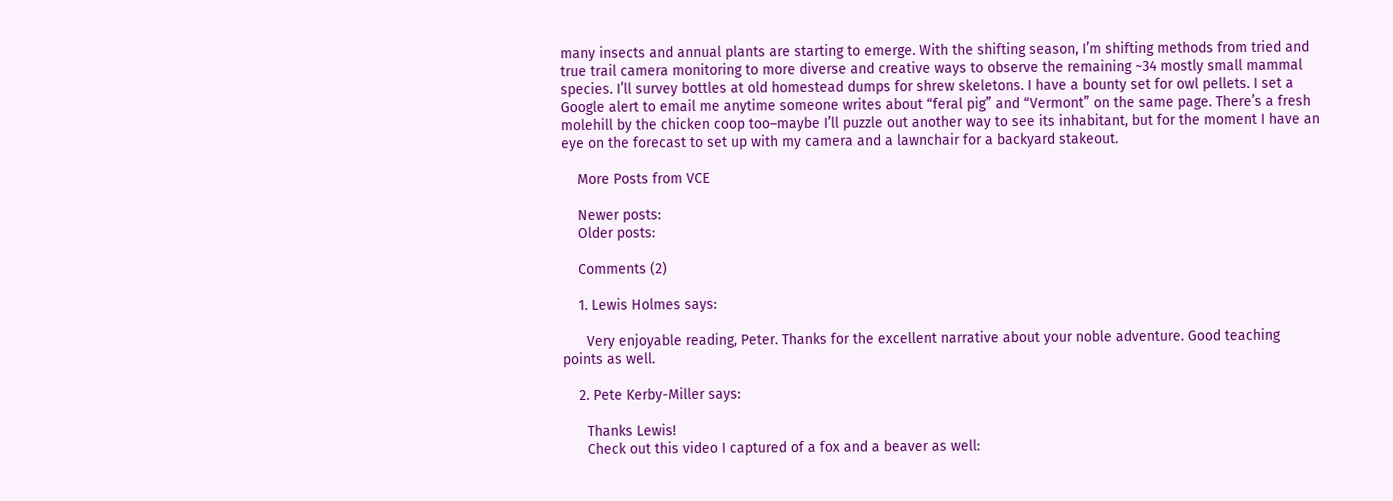many insects and annual plants are starting to emerge. With the shifting season, I’m shifting methods from tried and true trail camera monitoring to more diverse and creative ways to observe the remaining ~34 mostly small mammal species. I’ll survey bottles at old homestead dumps for shrew skeletons. I have a bounty set for owl pellets. I set a Google alert to email me anytime someone writes about “feral pig” and “Vermont” on the same page. There’s a fresh molehill by the chicken coop too–maybe I’ll puzzle out another way to see its inhabitant, but for the moment I have an eye on the forecast to set up with my camera and a lawnchair for a backyard stakeout.

    More Posts from VCE

    Newer posts:
    Older posts:

    Comments (2)

    1. Lewis Holmes says:

      Very enjoyable reading, Peter. Thanks for the excellent narrative about your noble adventure. Good teaching points as well.

    2. Pete Kerby-Miller says:

      Thanks Lewis!
      Check out this video I captured of a fox and a beaver as well: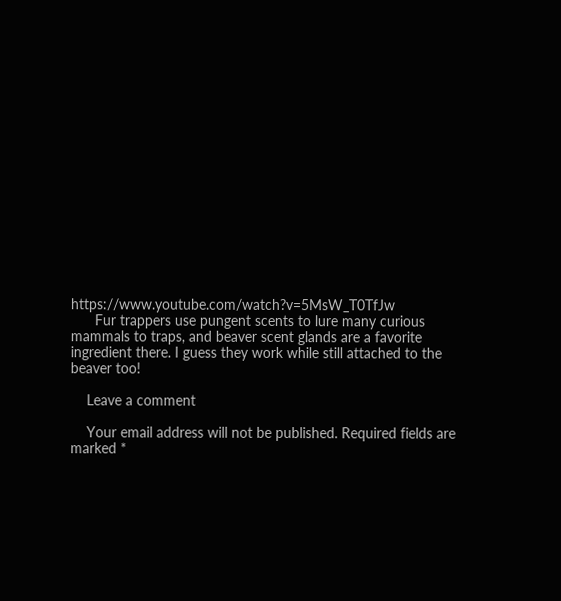https://www.youtube.com/watch?v=5MsW_T0TfJw
      Fur trappers use pungent scents to lure many curious mammals to traps, and beaver scent glands are a favorite ingredient there. I guess they work while still attached to the beaver too!

    Leave a comment

    Your email address will not be published. Required fields are marked *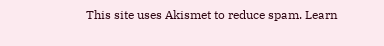This site uses Akismet to reduce spam. Learn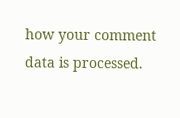how your comment data is processed.